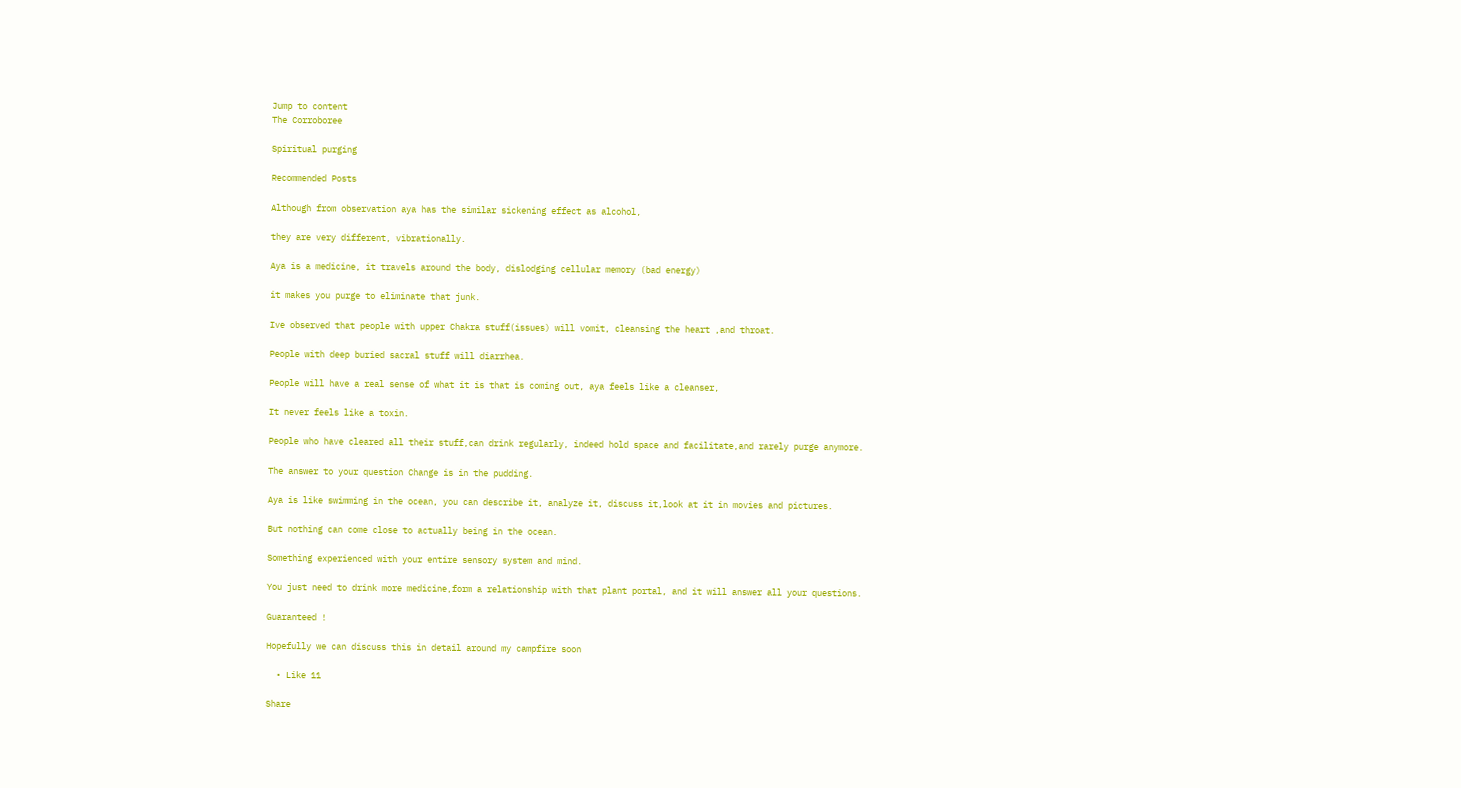Jump to content
The Corroboree

Spiritual purging

Recommended Posts

Although from observation aya has the similar sickening effect as alcohol,

they are very different, vibrationally.

Aya is a medicine, it travels around the body, dislodging cellular memory (bad energy)

it makes you purge to eliminate that junk.

Ive observed that people with upper Chakra stuff(issues) will vomit, cleansing the heart ,and throat.

People with deep buried sacral stuff will diarrhea.

People will have a real sense of what it is that is coming out, aya feels like a cleanser,

It never feels like a toxin.

People who have cleared all their stuff,can drink regularly, indeed hold space and facilitate,and rarely purge anymore.

The answer to your question Change is in the pudding.

Aya is like swimming in the ocean, you can describe it, analyze it, discuss it,look at it in movies and pictures.

But nothing can come close to actually being in the ocean.

Something experienced with your entire sensory system and mind.

You just need to drink more medicine,form a relationship with that plant portal, and it will answer all your questions.

Guaranteed !

Hopefully we can discuss this in detail around my campfire soon

  • Like 11

Share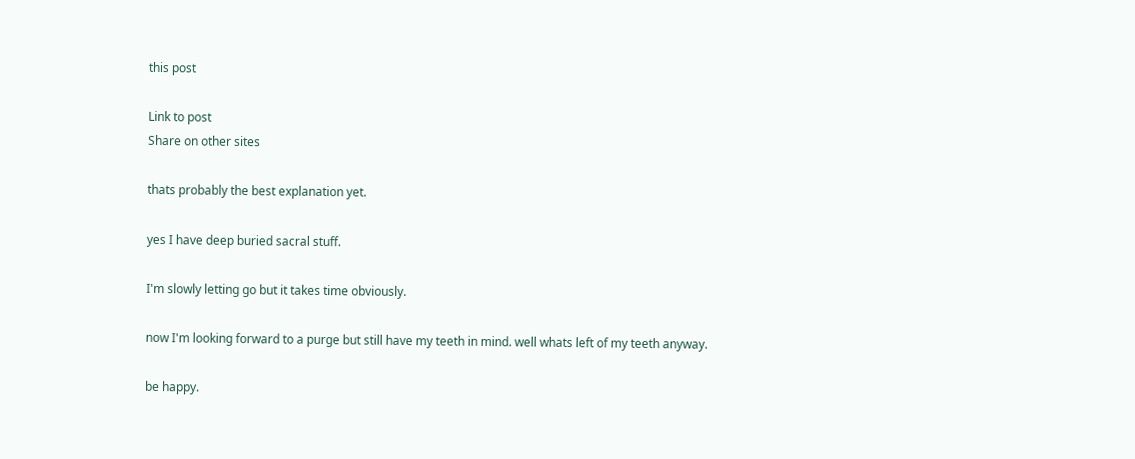this post

Link to post
Share on other sites

thats probably the best explanation yet.

yes I have deep buried sacral stuff.

I'm slowly letting go but it takes time obviously.

now I'm looking forward to a purge but still have my teeth in mind. well whats left of my teeth anyway.

be happy.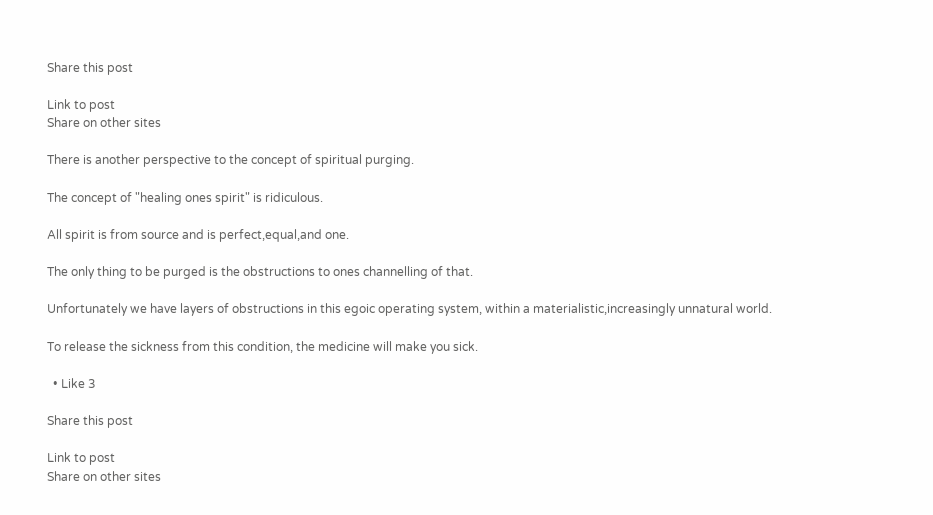Share this post

Link to post
Share on other sites

There is another perspective to the concept of spiritual purging.

The concept of "healing ones spirit" is ridiculous.

All spirit is from source and is perfect,equal,and one.

The only thing to be purged is the obstructions to ones channelling of that.

Unfortunately we have layers of obstructions in this egoic operating system, within a materialistic,increasingly unnatural world.

To release the sickness from this condition, the medicine will make you sick.

  • Like 3

Share this post

Link to post
Share on other sites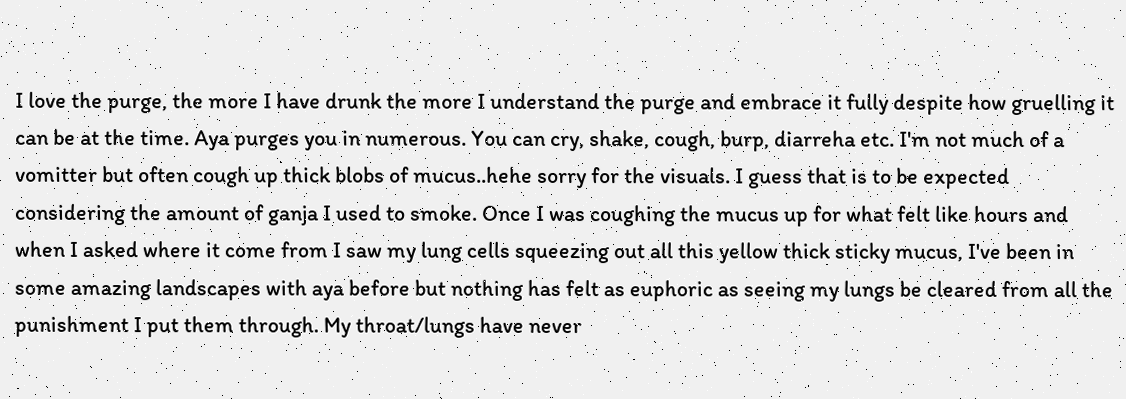I love the purge, the more I have drunk the more I understand the purge and embrace it fully despite how gruelling it can be at the time. Aya purges you in numerous. You can cry, shake, cough, burp, diarreha etc. I'm not much of a vomitter but often cough up thick blobs of mucus..hehe sorry for the visuals. I guess that is to be expected considering the amount of ganja I used to smoke. Once I was coughing the mucus up for what felt like hours and when I asked where it come from I saw my lung cells squeezing out all this yellow thick sticky mucus, I've been in some amazing landscapes with aya before but nothing has felt as euphoric as seeing my lungs be cleared from all the punishment I put them through. My throat/lungs have never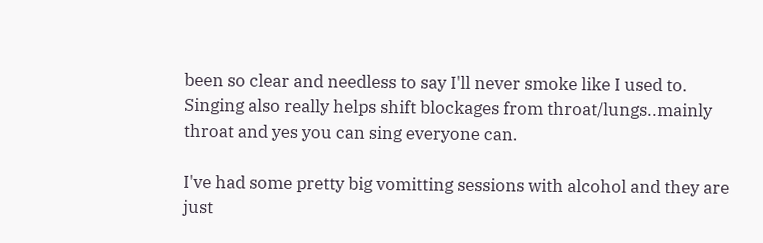been so clear and needless to say I'll never smoke like I used to. Singing also really helps shift blockages from throat/lungs..mainly throat and yes you can sing everyone can.

I've had some pretty big vomitting sessions with alcohol and they are just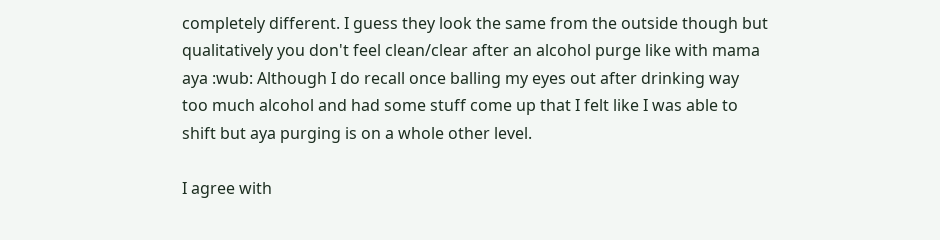completely different. I guess they look the same from the outside though but qualitatively you don't feel clean/clear after an alcohol purge like with mama aya :wub: Although I do recall once balling my eyes out after drinking way too much alcohol and had some stuff come up that I felt like I was able to shift but aya purging is on a whole other level.

I agree with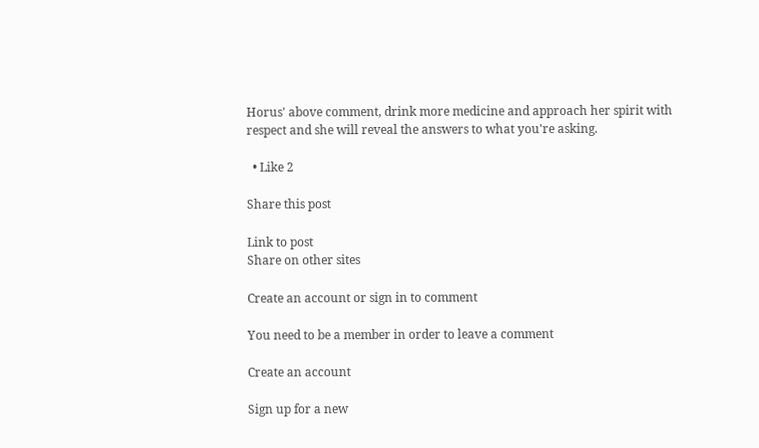Horus' above comment, drink more medicine and approach her spirit with respect and she will reveal the answers to what you're asking.

  • Like 2

Share this post

Link to post
Share on other sites

Create an account or sign in to comment

You need to be a member in order to leave a comment

Create an account

Sign up for a new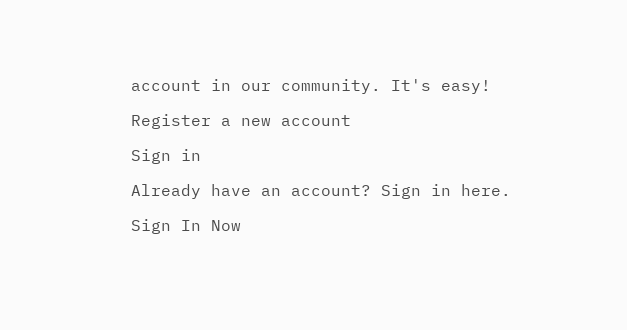account in our community. It's easy!

Register a new account

Sign in

Already have an account? Sign in here.

Sign In Now